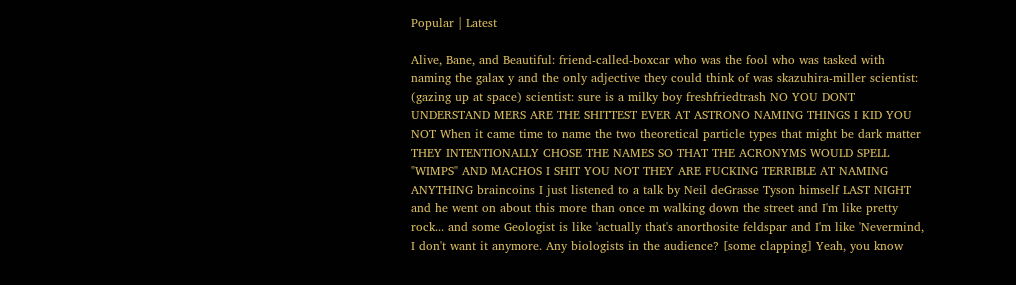Popular | Latest

Alive, Bane, and Beautiful: friend-called-boxcar who was the fool who was tasked with naming the galax y and the only adjective they could think of was skazuhira-miller scientist: (gazing up at space) scientist: sure is a milky boy freshfriedtrash NO YOU DONT UNDERSTAND MERS ARE THE SHITTEST EVER AT ASTRONO NAMING THINGS I KID YOU NOT When it came time to name the two theoretical particle types that might be dark matter THEY INTENTIONALLY CHOSE THE NAMES SO THAT THE ACRONYMS WOULD SPELL "WIMPS" AND MACHOS I SHIT YOU NOT THEY ARE FUCKING TERRIBLE AT NAMING ANYTHING braincoins I just listened to a talk by Neil deGrasse Tyson himself LAST NIGHT and he went on about this more than once m walking down the street and I'm like pretty rock... and some Geologist is like 'actually that's anorthosite feldspar and I'm like 'Nevermind, I don't want it anymore. Any biologists in the audience? [some clapping] Yeah, you know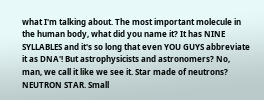what I'm talking about. The most important molecule in the human body, what did you name it? It has NINE SYLLABLES and it's so long that even YOU GUYS abbreviate it as DNA'! But astrophysicists and astronomers? No, man, we call it like we see it. Star made of neutrons? NEUTRON STAR. Small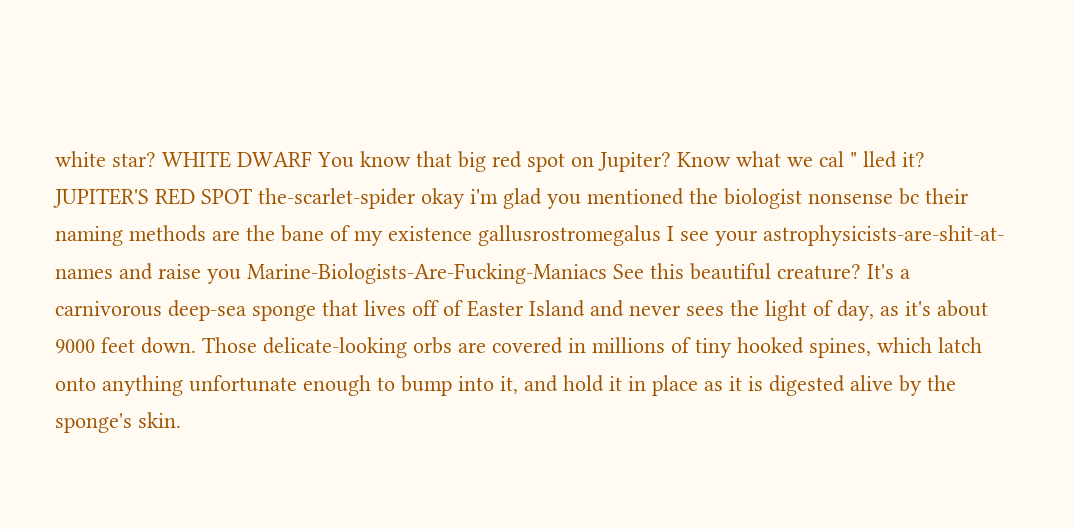white star? WHITE DWARF You know that big red spot on Jupiter? Know what we cal " lled it? JUPITER'S RED SPOT the-scarlet-spider okay i'm glad you mentioned the biologist nonsense bc their naming methods are the bane of my existence gallusrostromegalus I see your astrophysicists-are-shit-at-names and raise you Marine-Biologists-Are-Fucking-Maniacs See this beautiful creature? It's a carnivorous deep-sea sponge that lives off of Easter Island and never sees the light of day, as it's about 9000 feet down. Those delicate-looking orbs are covered in millions of tiny hooked spines, which latch onto anything unfortunate enough to bump into it, and hold it in place as it is digested alive by the sponge's skin.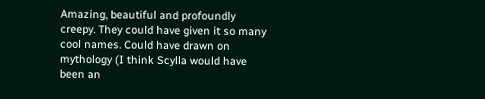Amazing, beautiful and profoundly creepy. They could have given it so many cool names. Could have drawn on mythology (I think Scylla would have been an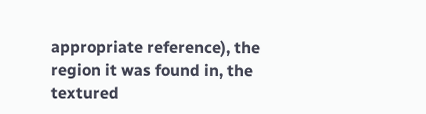appropriate reference), the region it was found in, the textured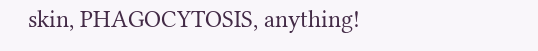skin, PHAGOCYTOSIS, anything!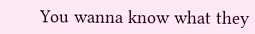You wanna know what they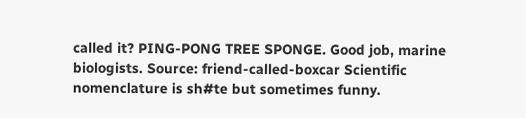called it? PING-PONG TREE SPONGE. Good job, marine biologists. Source: friend-called-boxcar Scientific nomenclature is sh#te but sometimes funny.